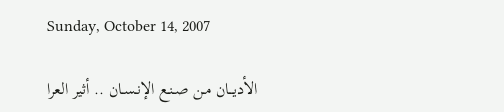Sunday, October 14, 2007

الأديـــان مـن صـنـع الإنـسـان .. أثير العرا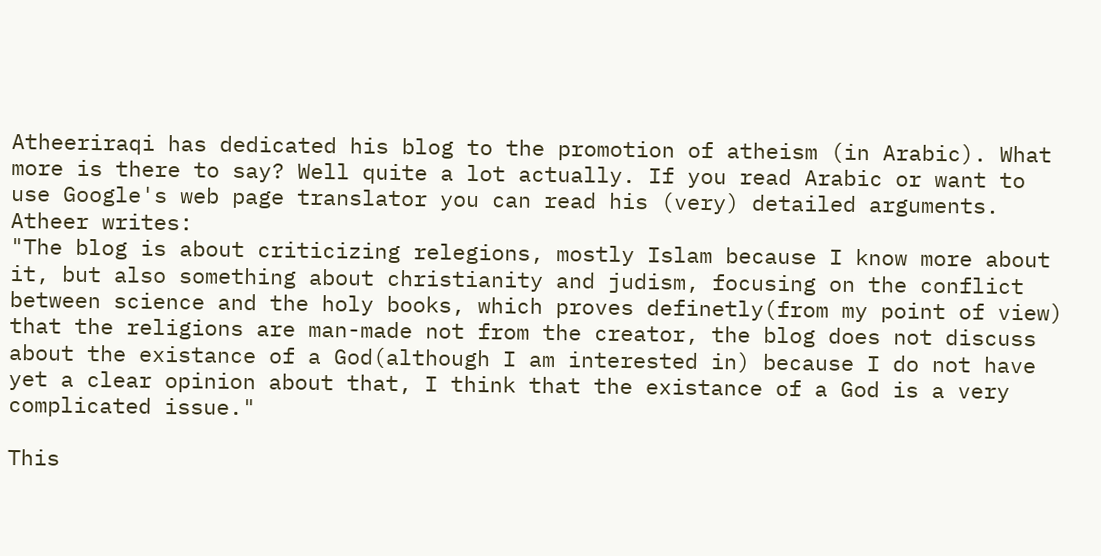Atheeriraqi has dedicated his blog to the promotion of atheism (in Arabic). What more is there to say? Well quite a lot actually. If you read Arabic or want to use Google's web page translator you can read his (very) detailed arguments. Atheer writes:
"The blog is about criticizing relegions, mostly Islam because I know more about it, but also something about christianity and judism, focusing on the conflict between science and the holy books, which proves definetly(from my point of view) that the religions are man-made not from the creator, the blog does not discuss about the existance of a God(although I am interested in) because I do not have yet a clear opinion about that, I think that the existance of a God is a very complicated issue."

This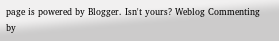page is powered by Blogger. Isn't yours? Weblog Commenting by